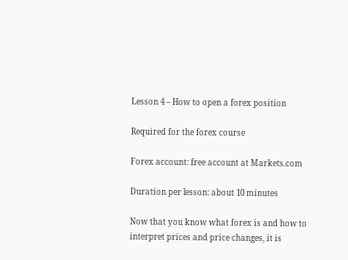Lesson 4 – How to open a forex position

Required for the forex course

Forex account: free account at Markets.com

Duration per lesson: about 10 minutes

Now that you know what forex is and how to interpret prices and price changes, it is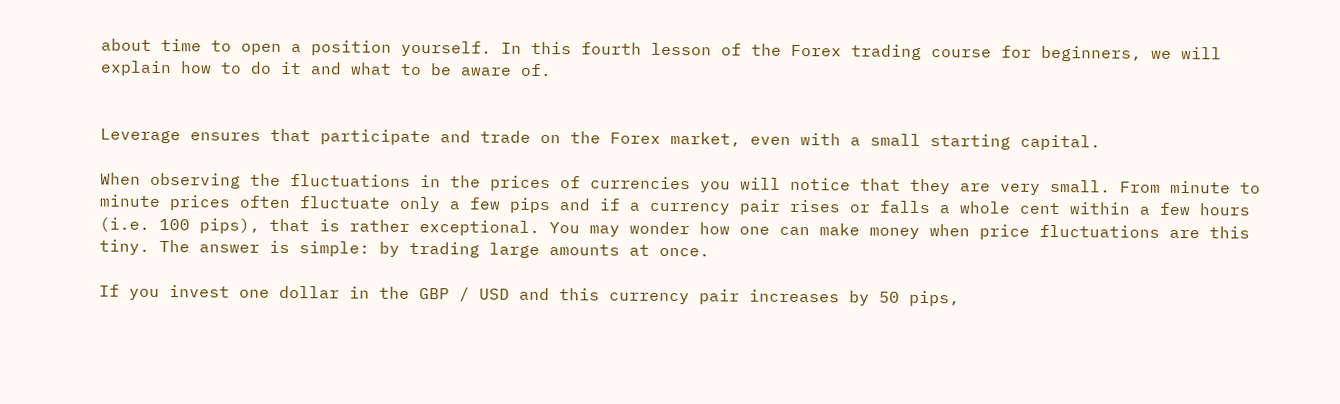about time to open a position yourself. In this fourth lesson of the Forex trading course for beginners, we will explain how to do it and what to be aware of.


Leverage ensures that participate and trade on the Forex market, even with a small starting capital.

When observing the fluctuations in the prices of currencies you will notice that they are very small. From minute to minute prices often fluctuate only a few pips and if a currency pair rises or falls a whole cent within a few hours (i.e. 100 pips), that is rather exceptional. You may wonder how one can make money when price fluctuations are this tiny. The answer is simple: by trading large amounts at once.

If you invest one dollar in the GBP / USD and this currency pair increases by 50 pips,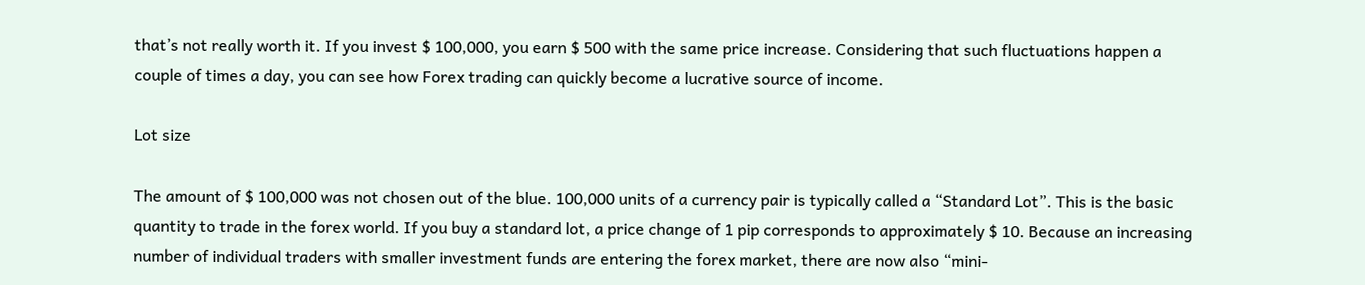that’s not really worth it. If you invest $ 100,000, you earn $ 500 with the same price increase. Considering that such fluctuations happen a couple of times a day, you can see how Forex trading can quickly become a lucrative source of income.

Lot size

The amount of $ 100,000 was not chosen out of the blue. 100,000 units of a currency pair is typically called a “Standard Lot”. This is the basic quantity to trade in the forex world. If you buy a standard lot, a price change of 1 pip corresponds to approximately $ 10. Because an increasing number of individual traders with smaller investment funds are entering the forex market, there are now also “mini-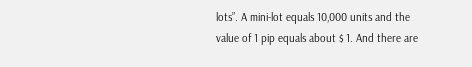lots”. A mini-lot equals 10,000 units and the value of 1 pip equals about $ 1. And there are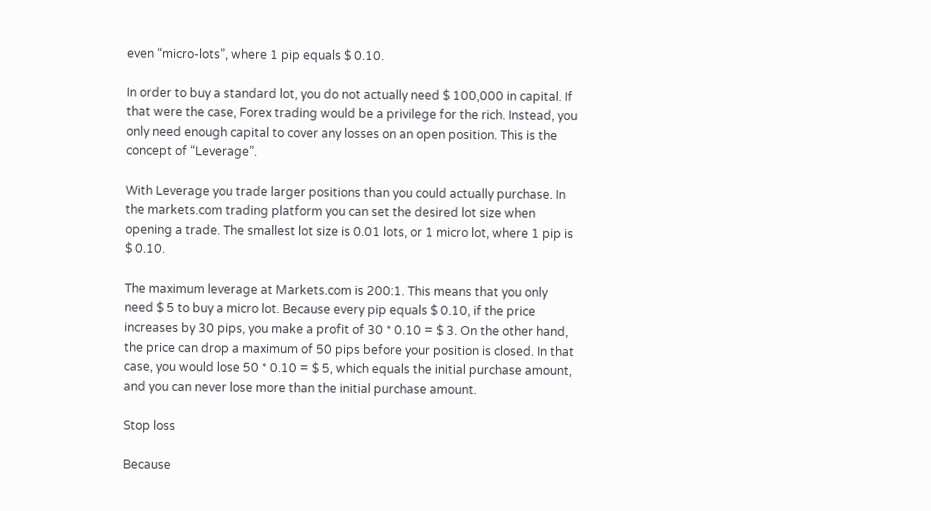even “micro-lots”, where 1 pip equals $ 0.10.

In order to buy a standard lot, you do not actually need $ 100,000 in capital. If that were the case, Forex trading would be a privilege for the rich. Instead, you only need enough capital to cover any losses on an open position. This is the concept of “Leverage”.

With Leverage you trade larger positions than you could actually purchase. In the markets.com trading platform you can set the desired lot size when opening a trade. The smallest lot size is 0.01 lots, or 1 micro lot, where 1 pip is $ 0.10.

The maximum leverage at Markets.com is 200:1. This means that you only need $ 5 to buy a micro lot. Because every pip equals $ 0.10, if the price increases by 30 pips, you make a profit of 30 * 0.10 = $ 3. On the other hand, the price can drop a maximum of 50 pips before your position is closed. In that case, you would lose 50 * 0.10 = $ 5, which equals the initial purchase amount, and you can never lose more than the initial purchase amount.

Stop loss

Because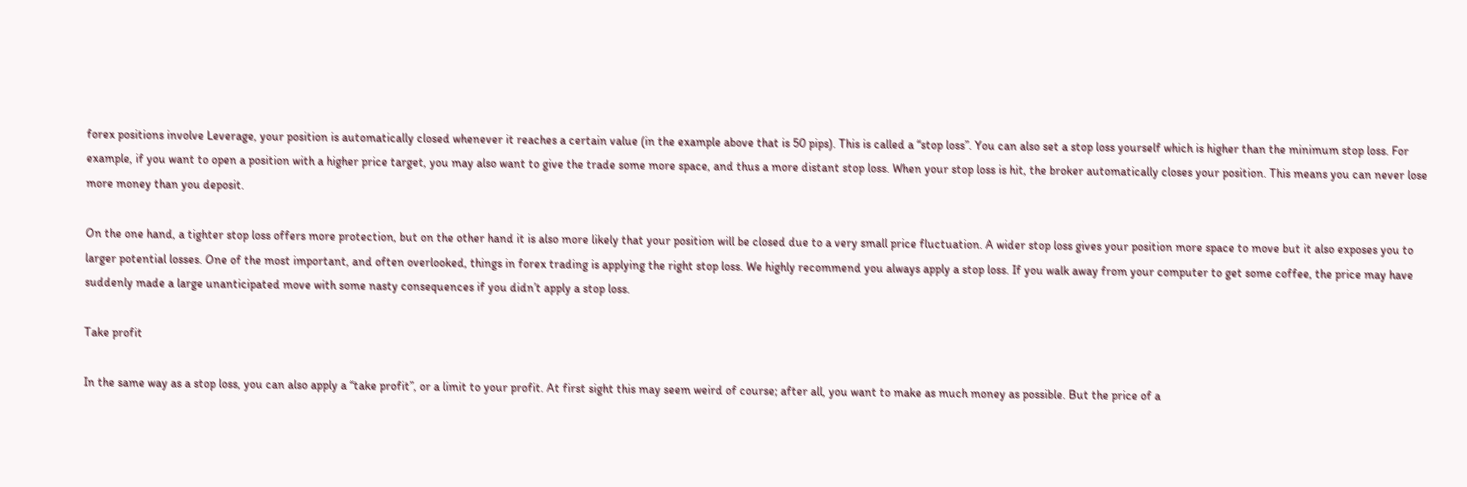forex positions involve Leverage, your position is automatically closed whenever it reaches a certain value (in the example above that is 50 pips). This is called a “stop loss”. You can also set a stop loss yourself which is higher than the minimum stop loss. For example, if you want to open a position with a higher price target, you may also want to give the trade some more space, and thus a more distant stop loss. When your stop loss is hit, the broker automatically closes your position. This means you can never lose more money than you deposit.

On the one hand, a tighter stop loss offers more protection, but on the other hand it is also more likely that your position will be closed due to a very small price fluctuation. A wider stop loss gives your position more space to move but it also exposes you to larger potential losses. One of the most important, and often overlooked, things in forex trading is applying the right stop loss. We highly recommend you always apply a stop loss. If you walk away from your computer to get some coffee, the price may have suddenly made a large unanticipated move with some nasty consequences if you didn’t apply a stop loss.

Take profit

In the same way as a stop loss, you can also apply a “take profit”, or a limit to your profit. At first sight this may seem weird of course; after all, you want to make as much money as possible. But the price of a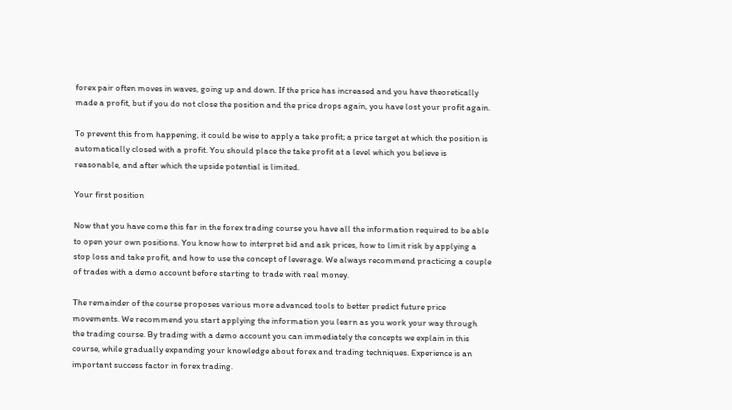forex pair often moves in waves, going up and down. If the price has increased and you have theoretically made a profit, but if you do not close the position and the price drops again, you have lost your profit again.

To prevent this from happening, it could be wise to apply a take profit; a price target at which the position is automatically closed with a profit. You should place the take profit at a level which you believe is reasonable, and after which the upside potential is limited.

Your first position

Now that you have come this far in the forex trading course you have all the information required to be able to open your own positions. You know how to interpret bid and ask prices, how to limit risk by applying a stop loss and take profit, and how to use the concept of leverage. We always recommend practicing a couple of trades with a demo account before starting to trade with real money.

The remainder of the course proposes various more advanced tools to better predict future price movements. We recommend you start applying the information you learn as you work your way through the trading course. By trading with a demo account you can immediately the concepts we explain in this course, while gradually expanding your knowledge about forex and trading techniques. Experience is an important success factor in forex trading.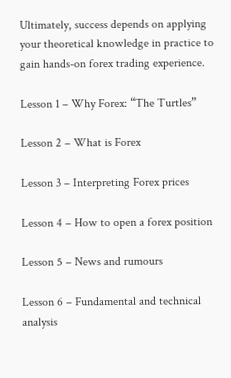Ultimately, success depends on applying your theoretical knowledge in practice to gain hands-on forex trading experience.

Lesson 1 – Why Forex: “The Turtles”

Lesson 2 – What is Forex

Lesson 3 – Interpreting Forex prices

Lesson 4 – How to open a forex position

Lesson 5 – News and rumours

Lesson 6 – Fundamental and technical analysis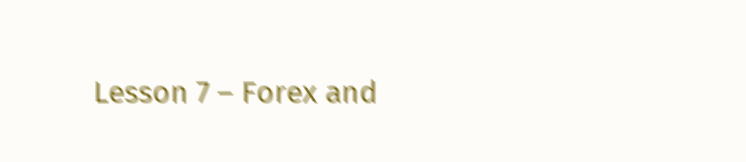Lesson 7 – Forex and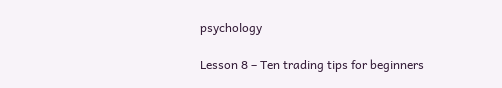psychology

Lesson 8 – Ten trading tips for beginners